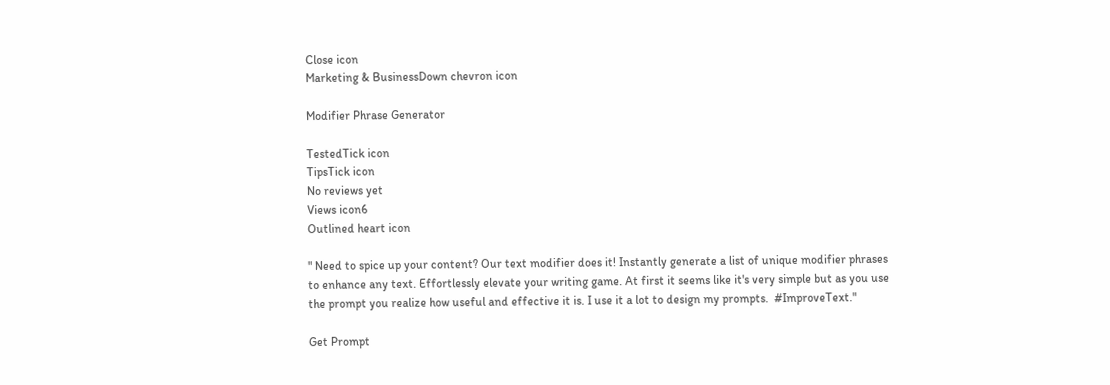Close icon
Marketing & BusinessDown chevron icon

Modifier Phrase Generator

TestedTick icon
TipsTick icon
No reviews yet
Views icon6
Outlined heart icon

" Need to spice up your content? Our text modifier does it! Instantly generate a list of unique modifier phrases to enhance any text. Effortlessly elevate your writing game. At first it seems like it's very simple but as you use the prompt you realize how useful and effective it is. I use it a lot to design my prompts.  #ImproveText."

Get Prompt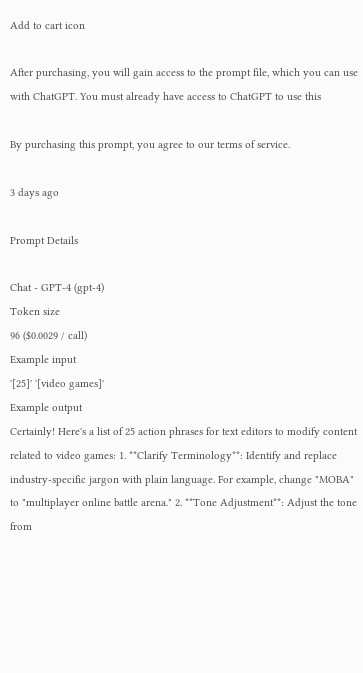Add to cart icon

After purchasing, you will gain access to the prompt file, which you can use with ChatGPT. You must already have access to ChatGPT to use this

By purchasing this prompt, you agree to our terms of service.

3 days ago

Prompt Details

Chat - GPT-4 (gpt-4)
Token size
96 ($0.0029 / call)
Example input
'[25]' '[video games]'
Example output
Certainly! Here's a list of 25 action phrases for text editors to modify content related to video games: 1. **Clarify Terminology**: Identify and replace industry-specific jargon with plain language. For example, change "MOBA" to "multiplayer online battle arena." 2. **Tone Adjustment**: Adjust the tone from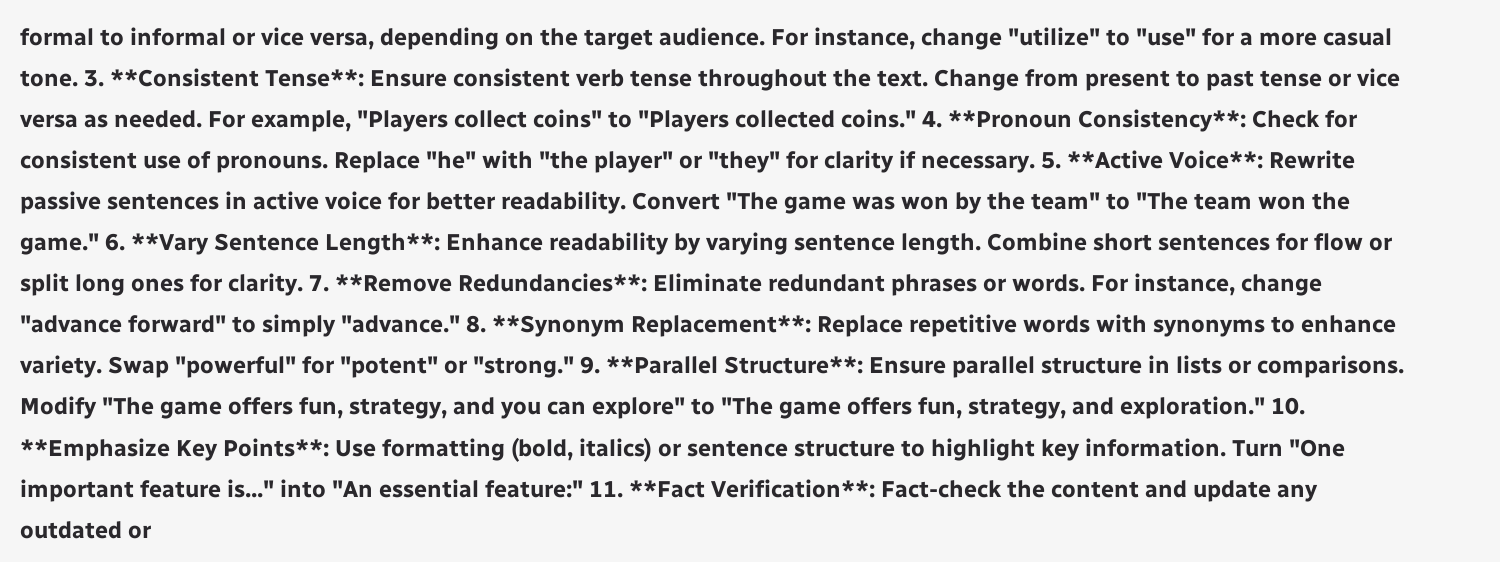formal to informal or vice versa, depending on the target audience. For instance, change "utilize" to "use" for a more casual tone. 3. **Consistent Tense**: Ensure consistent verb tense throughout the text. Change from present to past tense or vice versa as needed. For example, "Players collect coins" to "Players collected coins." 4. **Pronoun Consistency**: Check for consistent use of pronouns. Replace "he" with "the player" or "they" for clarity if necessary. 5. **Active Voice**: Rewrite passive sentences in active voice for better readability. Convert "The game was won by the team" to "The team won the game." 6. **Vary Sentence Length**: Enhance readability by varying sentence length. Combine short sentences for flow or split long ones for clarity. 7. **Remove Redundancies**: Eliminate redundant phrases or words. For instance, change "advance forward" to simply "advance." 8. **Synonym Replacement**: Replace repetitive words with synonyms to enhance variety. Swap "powerful" for "potent" or "strong." 9. **Parallel Structure**: Ensure parallel structure in lists or comparisons. Modify "The game offers fun, strategy, and you can explore" to "The game offers fun, strategy, and exploration." 10. **Emphasize Key Points**: Use formatting (bold, italics) or sentence structure to highlight key information. Turn "One important feature is..." into "An essential feature:" 11. **Fact Verification**: Fact-check the content and update any outdated or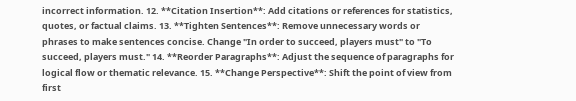incorrect information. 12. **Citation Insertion**: Add citations or references for statistics, quotes, or factual claims. 13. **Tighten Sentences**: Remove unnecessary words or phrases to make sentences concise. Change "In order to succeed, players must" to "To succeed, players must." 14. **Reorder Paragraphs**: Adjust the sequence of paragraphs for logical flow or thematic relevance. 15. **Change Perspective**: Shift the point of view from first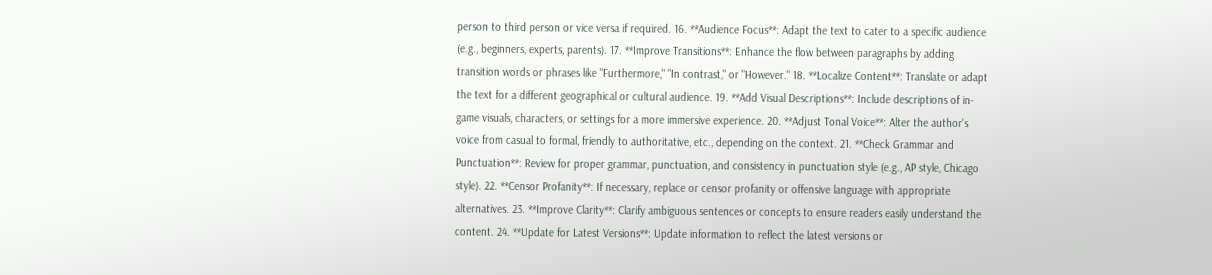person to third person or vice versa if required. 16. **Audience Focus**: Adapt the text to cater to a specific audience (e.g., beginners, experts, parents). 17. **Improve Transitions**: Enhance the flow between paragraphs by adding transition words or phrases like "Furthermore," "In contrast," or "However." 18. **Localize Content**: Translate or adapt the text for a different geographical or cultural audience. 19. **Add Visual Descriptions**: Include descriptions of in-game visuals, characters, or settings for a more immersive experience. 20. **Adjust Tonal Voice**: Alter the author's voice from casual to formal, friendly to authoritative, etc., depending on the context. 21. **Check Grammar and Punctuation**: Review for proper grammar, punctuation, and consistency in punctuation style (e.g., AP style, Chicago style). 22. **Censor Profanity**: If necessary, replace or censor profanity or offensive language with appropriate alternatives. 23. **Improve Clarity**: Clarify ambiguous sentences or concepts to ensure readers easily understand the content. 24. **Update for Latest Versions**: Update information to reflect the latest versions or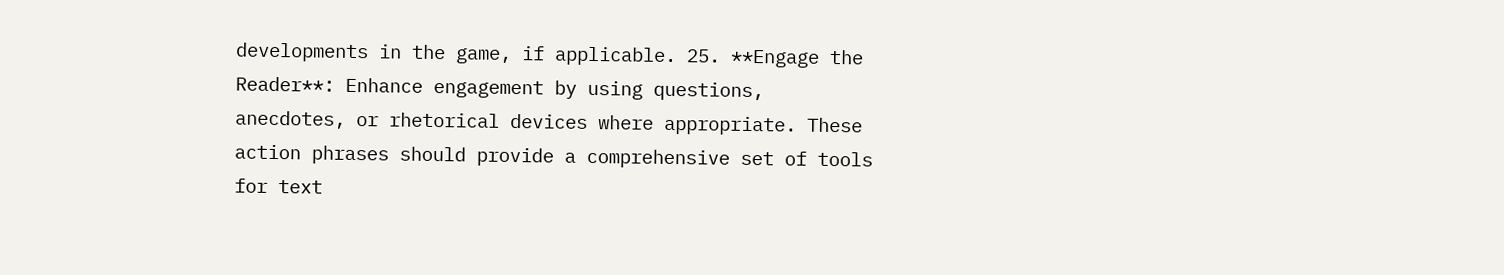developments in the game, if applicable. 25. **Engage the Reader**: Enhance engagement by using questions, anecdotes, or rhetorical devices where appropriate. These action phrases should provide a comprehensive set of tools for text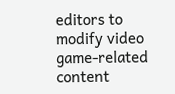editors to modify video game-related content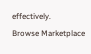effectively.
Browse Marketplace